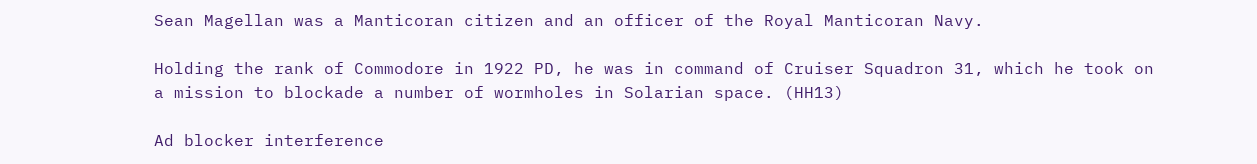Sean Magellan was a Manticoran citizen and an officer of the Royal Manticoran Navy.

Holding the rank of Commodore in 1922 PD, he was in command of Cruiser Squadron 31, which he took on a mission to blockade a number of wormholes in Solarian space. (HH13)

Ad blocker interference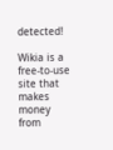detected!

Wikia is a free-to-use site that makes money from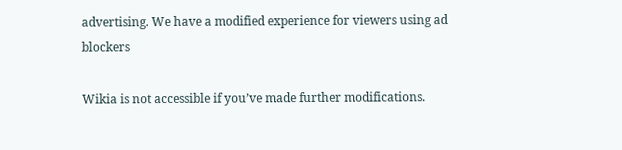advertising. We have a modified experience for viewers using ad blockers

Wikia is not accessible if you’ve made further modifications.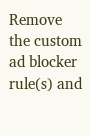Remove the custom ad blocker rule(s) and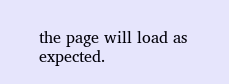the page will load as expected.